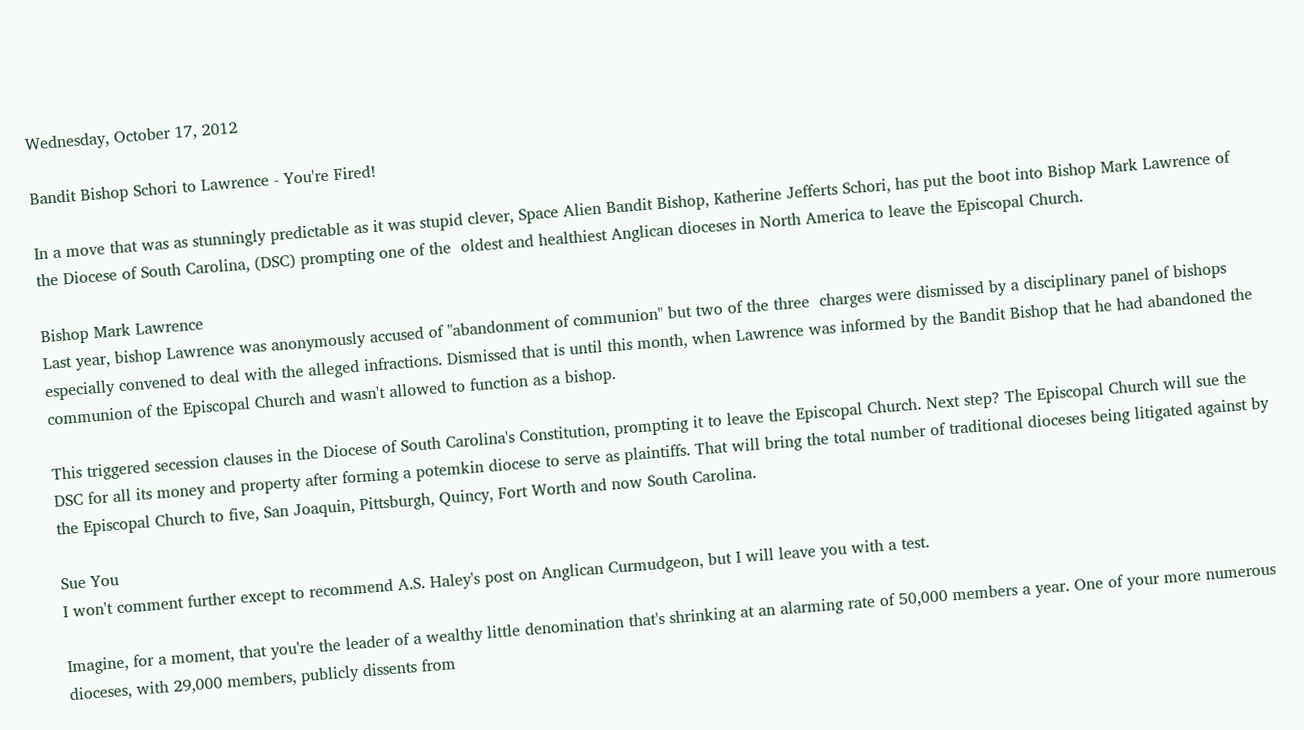Wednesday, October 17, 2012

Bandit Bishop Schori to Lawrence - You're Fired!

In a move that was as stunningly predictable as it was stupid clever, Space Alien Bandit Bishop, Katherine Jefferts Schori, has put the boot into Bishop Mark Lawrence of the Diocese of South Carolina, (DSC) prompting one of the  oldest and healthiest Anglican dioceses in North America to leave the Episcopal Church.

Bishop Mark Lawrence
Last year, bishop Lawrence was anonymously accused of "abandonment of communion" but two of the three  charges were dismissed by a disciplinary panel of bishops especially convened to deal with the alleged infractions. Dismissed that is until this month, when Lawrence was informed by the Bandit Bishop that he had abandoned the communion of the Episcopal Church and wasn't allowed to function as a bishop.

This triggered secession clauses in the Diocese of South Carolina's Constitution, prompting it to leave the Episcopal Church. Next step? The Episcopal Church will sue the DSC for all its money and property after forming a potemkin diocese to serve as plaintiffs. That will bring the total number of traditional dioceses being litigated against by the Episcopal Church to five, San Joaquin, Pittsburgh, Quincy, Fort Worth and now South Carolina.

Sue You
I won't comment further except to recommend A.S. Haley's post on Anglican Curmudgeon, but I will leave you with a test.

Imagine, for a moment, that you're the leader of a wealthy little denomination that's shrinking at an alarming rate of 50,000 members a year. One of your more numerous dioceses, with 29,000 members, publicly dissents from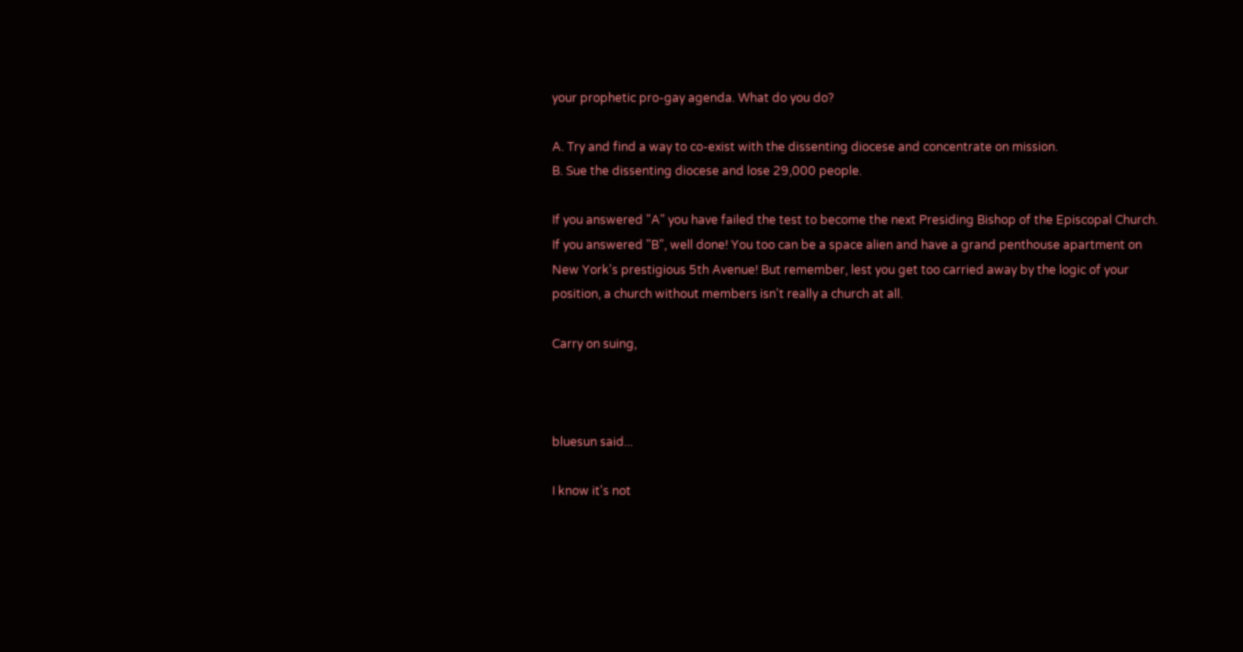your prophetic pro-gay agenda. What do you do?

A. Try and find a way to co-exist with the dissenting diocese and concentrate on mission.
B. Sue the dissenting diocese and lose 29,000 people.

If you answered "A" you have failed the test to become the next Presiding Bishop of the Episcopal Church. If you answered "B", well done! You too can be a space alien and have a grand penthouse apartment on New York's prestigious 5th Avenue! But remember, lest you get too carried away by the logic of your position, a church without members isn't really a church at all.

Carry on suing,



bluesun said...

I know it's not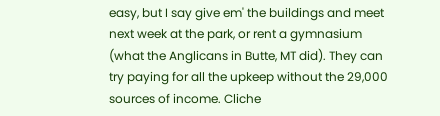easy, but I say give em' the buildings and meet next week at the park, or rent a gymnasium (what the Anglicans in Butte, MT did). They can try paying for all the upkeep without the 29,000 sources of income. Cliche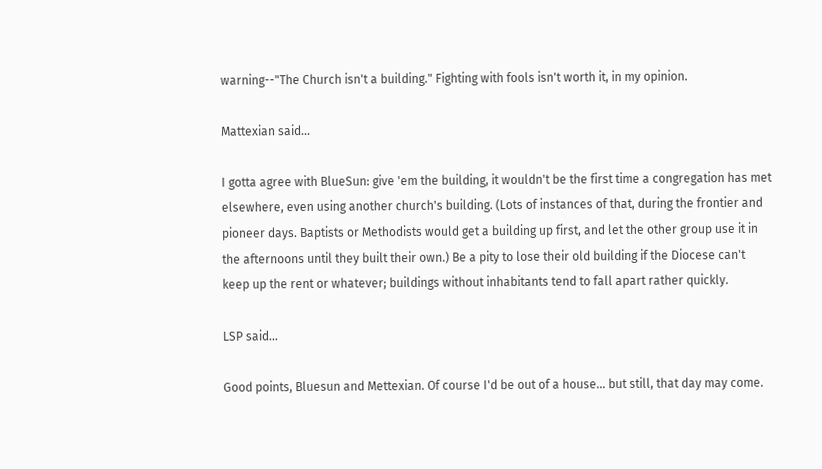warning--"The Church isn't a building." Fighting with fools isn't worth it, in my opinion.

Mattexian said...

I gotta agree with BlueSun: give 'em the building, it wouldn't be the first time a congregation has met elsewhere, even using another church's building. (Lots of instances of that, during the frontier and pioneer days. Baptists or Methodists would get a building up first, and let the other group use it in the afternoons until they built their own.) Be a pity to lose their old building if the Diocese can't keep up the rent or whatever; buildings without inhabitants tend to fall apart rather quickly.

LSP said...

Good points, Bluesun and Mettexian. Of course I'd be out of a house... but still, that day may come.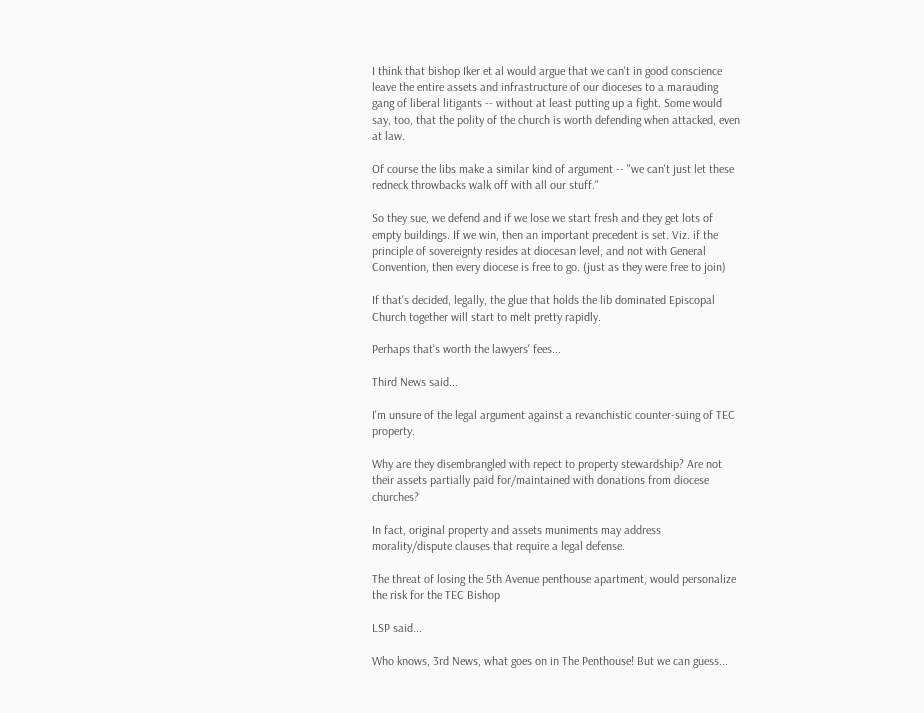I think that bishop Iker et al would argue that we can't in good conscience leave the entire assets and infrastructure of our dioceses to a marauding gang of liberal litigants -- without at least putting up a fight. Some would say, too, that the polity of the church is worth defending when attacked, even at law.

Of course the libs make a similar kind of argument -- "we can't just let these redneck throwbacks walk off with all our stuff."

So they sue, we defend and if we lose we start fresh and they get lots of empty buildings. If we win, then an important precedent is set. Viz. if the principle of sovereignty resides at diocesan level, and not with General Convention, then every diocese is free to go. (just as they were free to join)

If that's decided, legally, the glue that holds the lib dominated Episcopal Church together will start to melt pretty rapidly.

Perhaps that's worth the lawyers' fees...

Third News said...

I'm unsure of the legal argument against a revanchistic counter-suing of TEC property.

Why are they disembrangled with repect to property stewardship? Are not their assets partially paid for/maintained with donations from diocese churches?

In fact, original property and assets muniments may address morality/dispute clauses that require a legal defense.

The threat of losing the 5th Avenue penthouse apartment, would personalize the risk for the TEC Bishop

LSP said...

Who knows, 3rd News, what goes on in The Penthouse! But we can guess...